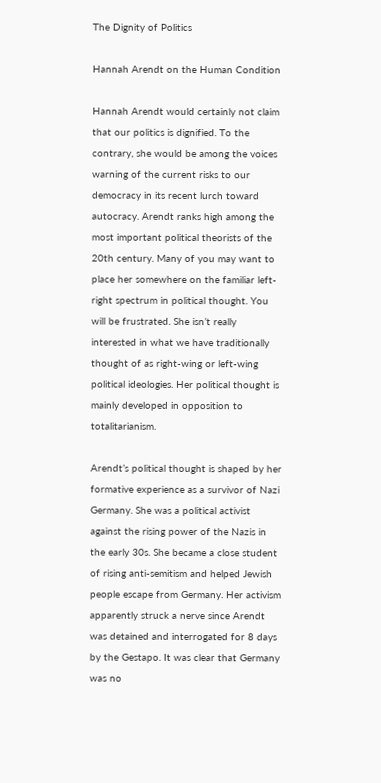The Dignity of Politics

Hannah Arendt on the Human Condition

Hannah Arendt would certainly not claim that our politics is dignified. To the contrary, she would be among the voices warning of the current risks to our democracy in its recent lurch toward autocracy. Arendt ranks high among the most important political theorists of the 20th century. Many of you may want to place her somewhere on the familiar left-right spectrum in political thought. You will be frustrated. She isn’t really interested in what we have traditionally thought of as right-wing or left-wing political ideologies. Her political thought is mainly developed in opposition to totalitarianism.

Arendt’s political thought is shaped by her formative experience as a survivor of Nazi Germany. She was a political activist against the rising power of the Nazis in the early 30s. She became a close student of rising anti-semitism and helped Jewish people escape from Germany. Her activism apparently struck a nerve since Arendt was detained and interrogated for 8 days by the Gestapo. It was clear that Germany was no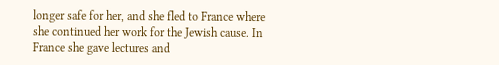longer safe for her, and she fled to France where she continued her work for the Jewish cause. In France she gave lectures and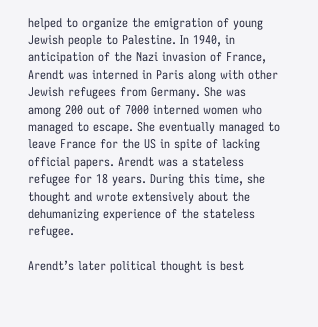helped to organize the emigration of young Jewish people to Palestine. In 1940, in anticipation of the Nazi invasion of France, Arendt was interned in Paris along with other Jewish refugees from Germany. She was among 200 out of 7000 interned women who managed to escape. She eventually managed to leave France for the US in spite of lacking official papers. Arendt was a stateless refugee for 18 years. During this time, she thought and wrote extensively about the dehumanizing experience of the stateless refugee.

Arendt’s later political thought is best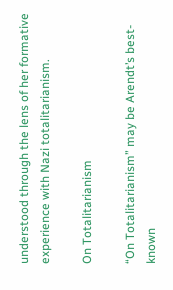understood through the lens of her formative experience with Nazi totalitarianism.

On Totalitarianism

“On Totalitarianism” may be Arendt’s best-known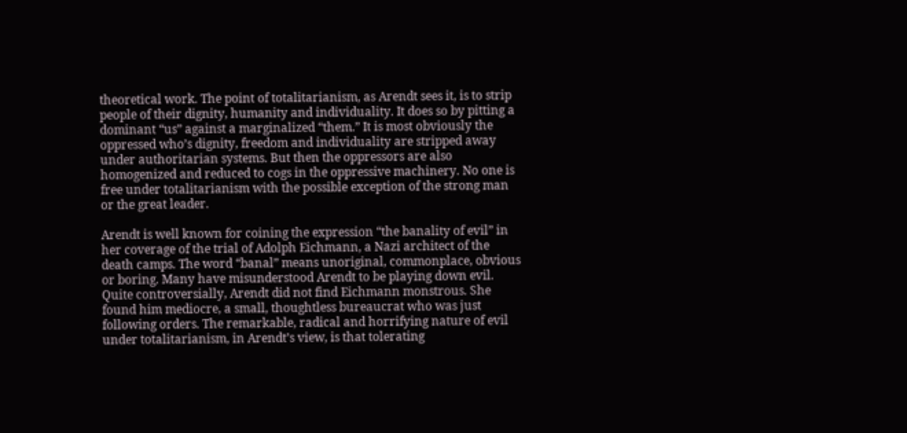theoretical work. The point of totalitarianism, as Arendt sees it, is to strip people of their dignity, humanity and individuality. It does so by pitting a dominant “us” against a marginalized “them.” It is most obviously the oppressed who’s dignity, freedom and individuality are stripped away under authoritarian systems. But then the oppressors are also homogenized and reduced to cogs in the oppressive machinery. No one is free under totalitarianism with the possible exception of the strong man or the great leader.

Arendt is well known for coining the expression “the banality of evil” in her coverage of the trial of Adolph Eichmann, a Nazi architect of the death camps. The word “banal” means unoriginal, commonplace, obvious or boring. Many have misunderstood Arendt to be playing down evil. Quite controversially, Arendt did not find Eichmann monstrous. She found him mediocre, a small, thoughtless bureaucrat who was just following orders. The remarkable, radical and horrifying nature of evil under totalitarianism, in Arendt’s view, is that tolerating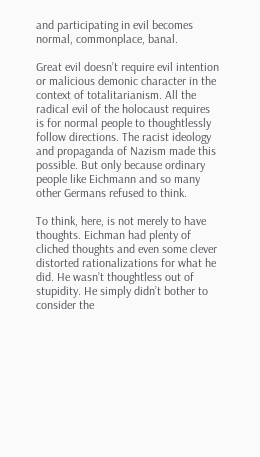and participating in evil becomes normal, commonplace, banal.

Great evil doesn’t require evil intention or malicious demonic character in the context of totalitarianism. All the radical evil of the holocaust requires is for normal people to thoughtlessly follow directions. The racist ideology and propaganda of Nazism made this possible. But only because ordinary people like Eichmann and so many other Germans refused to think.

To think, here, is not merely to have thoughts. Eichman had plenty of cliched thoughts and even some clever distorted rationalizations for what he did. He wasn’t thoughtless out of stupidity. He simply didn’t bother to consider the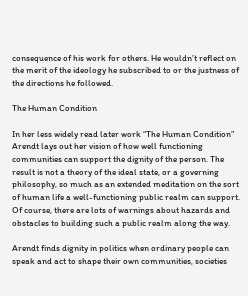consequence of his work for others. He wouldn’t reflect on the merit of the ideology he subscribed to or the justness of the directions he followed.

The Human Condition

In her less widely read later work “The Human Condition” Arendt lays out her vision of how well functioning communities can support the dignity of the person. The result is not a theory of the ideal state, or a governing philosophy, so much as an extended meditation on the sort of human life a well-functioning public realm can support. Of course, there are lots of warnings about hazards and obstacles to building such a public realm along the way.

Arendt finds dignity in politics when ordinary people can speak and act to shape their own communities, societies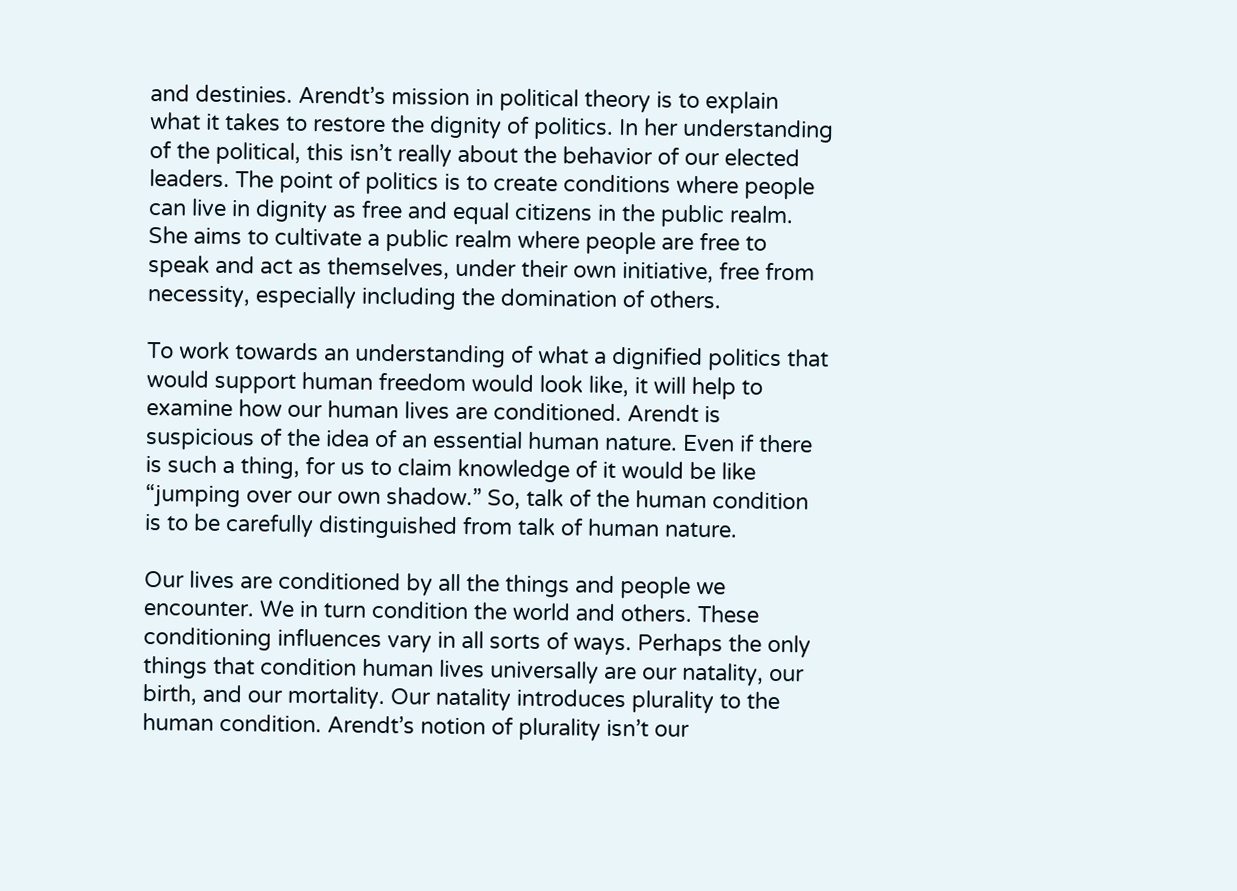and destinies. Arendt’s mission in political theory is to explain what it takes to restore the dignity of politics. In her understanding of the political, this isn’t really about the behavior of our elected leaders. The point of politics is to create conditions where people can live in dignity as free and equal citizens in the public realm. She aims to cultivate a public realm where people are free to speak and act as themselves, under their own initiative, free from necessity, especially including the domination of others.

To work towards an understanding of what a dignified politics that would support human freedom would look like, it will help to examine how our human lives are conditioned. Arendt is suspicious of the idea of an essential human nature. Even if there is such a thing, for us to claim knowledge of it would be like “jumping over our own shadow.” So, talk of the human condition is to be carefully distinguished from talk of human nature.

Our lives are conditioned by all the things and people we encounter. We in turn condition the world and others. These conditioning influences vary in all sorts of ways. Perhaps the only things that condition human lives universally are our natality, our birth, and our mortality. Our natality introduces plurality to the human condition. Arendt’s notion of plurality isn’t our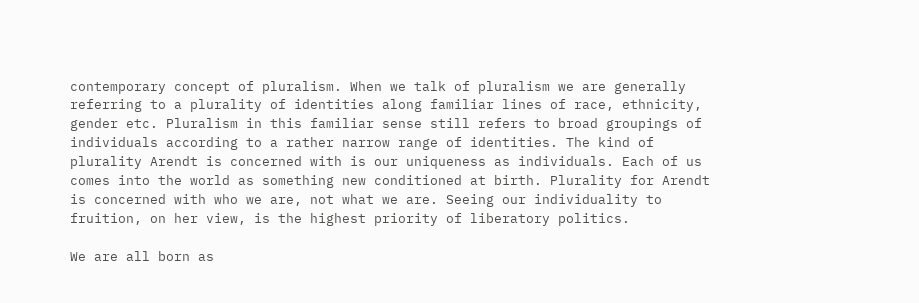contemporary concept of pluralism. When we talk of pluralism we are generally referring to a plurality of identities along familiar lines of race, ethnicity, gender etc. Pluralism in this familiar sense still refers to broad groupings of individuals according to a rather narrow range of identities. The kind of plurality Arendt is concerned with is our uniqueness as individuals. Each of us comes into the world as something new conditioned at birth. Plurality for Arendt is concerned with who we are, not what we are. Seeing our individuality to fruition, on her view, is the highest priority of liberatory politics.

We are all born as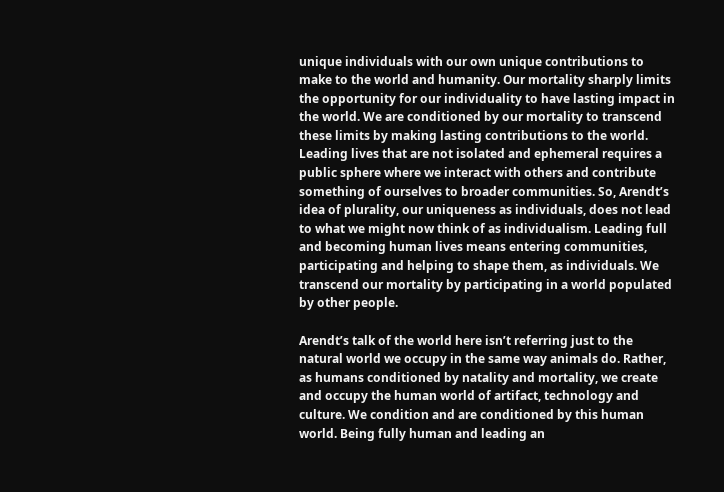unique individuals with our own unique contributions to make to the world and humanity. Our mortality sharply limits the opportunity for our individuality to have lasting impact in the world. We are conditioned by our mortality to transcend these limits by making lasting contributions to the world. Leading lives that are not isolated and ephemeral requires a public sphere where we interact with others and contribute something of ourselves to broader communities. So, Arendt’s idea of plurality, our uniqueness as individuals, does not lead to what we might now think of as individualism. Leading full and becoming human lives means entering communities, participating and helping to shape them, as individuals. We transcend our mortality by participating in a world populated by other people.

Arendt’s talk of the world here isn’t referring just to the natural world we occupy in the same way animals do. Rather, as humans conditioned by natality and mortality, we create and occupy the human world of artifact, technology and culture. We condition and are conditioned by this human world. Being fully human and leading an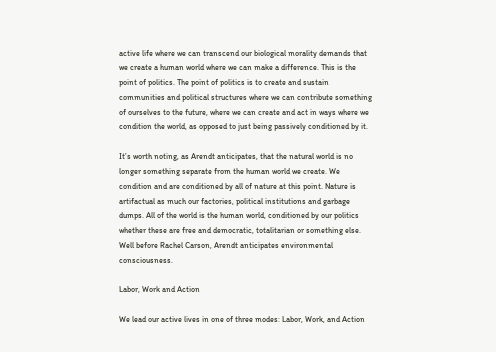active life where we can transcend our biological morality demands that we create a human world where we can make a difference. This is the point of politics. The point of politics is to create and sustain communities and political structures where we can contribute something of ourselves to the future, where we can create and act in ways where we condition the world, as opposed to just being passively conditioned by it.

It’s worth noting, as Arendt anticipates, that the natural world is no longer something separate from the human world we create. We condition and are conditioned by all of nature at this point. Nature is artifactual as much our factories, political institutions and garbage dumps. All of the world is the human world, conditioned by our politics whether these are free and democratic, totalitarian or something else. Well before Rachel Carson, Arendt anticipates environmental consciousness.

Labor, Work and Action

We lead our active lives in one of three modes: Labor, Work, and Action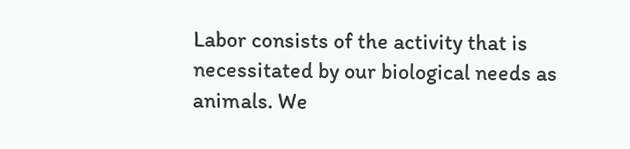Labor consists of the activity that is necessitated by our biological needs as animals. We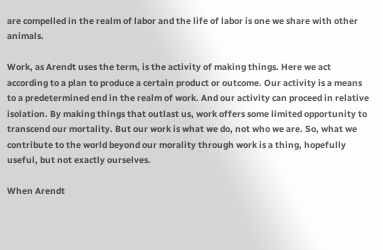are compelled in the realm of labor and the life of labor is one we share with other animals.

Work, as Arendt uses the term, is the activity of making things. Here we act according to a plan to produce a certain product or outcome. Our activity is a means to a predetermined end in the realm of work. And our activity can proceed in relative isolation. By making things that outlast us, work offers some limited opportunity to transcend our mortality. But our work is what we do, not who we are. So, what we contribute to the world beyond our morality through work is a thing, hopefully useful, but not exactly ourselves.

When Arendt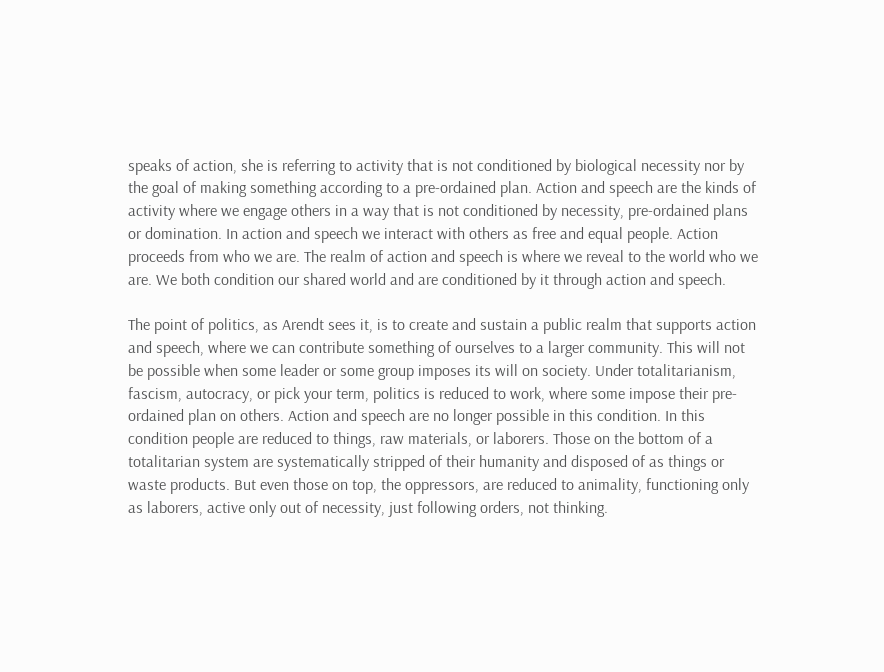speaks of action, she is referring to activity that is not conditioned by biological necessity nor by the goal of making something according to a pre-ordained plan. Action and speech are the kinds of activity where we engage others in a way that is not conditioned by necessity, pre-ordained plans or domination. In action and speech we interact with others as free and equal people. Action proceeds from who we are. The realm of action and speech is where we reveal to the world who we are. We both condition our shared world and are conditioned by it through action and speech.

The point of politics, as Arendt sees it, is to create and sustain a public realm that supports action and speech, where we can contribute something of ourselves to a larger community. This will not be possible when some leader or some group imposes its will on society. Under totalitarianism, fascism, autocracy, or pick your term, politics is reduced to work, where some impose their pre-ordained plan on others. Action and speech are no longer possible in this condition. In this condition people are reduced to things, raw materials, or laborers. Those on the bottom of a totalitarian system are systematically stripped of their humanity and disposed of as things or waste products. But even those on top, the oppressors, are reduced to animality, functioning only as laborers, active only out of necessity, just following orders, not thinking.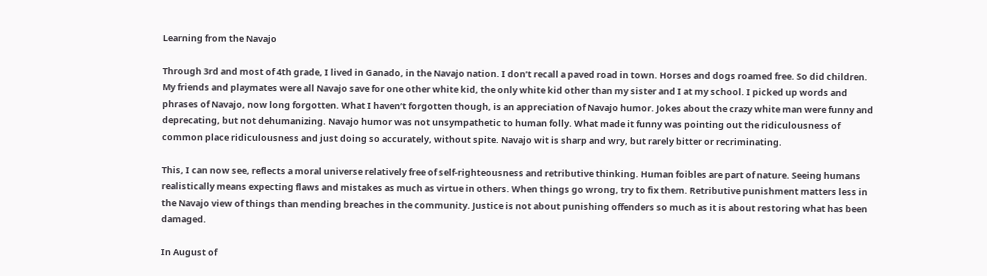Learning from the Navajo

Through 3rd and most of 4th grade, I lived in Ganado, in the Navajo nation. I don’t recall a paved road in town. Horses and dogs roamed free. So did children. My friends and playmates were all Navajo save for one other white kid, the only white kid other than my sister and I at my school. I picked up words and phrases of Navajo, now long forgotten. What I haven’t forgotten though, is an appreciation of Navajo humor. Jokes about the crazy white man were funny and deprecating, but not dehumanizing. Navajo humor was not unsympathetic to human folly. What made it funny was pointing out the ridiculousness of common place ridiculousness and just doing so accurately, without spite. Navajo wit is sharp and wry, but rarely bitter or recriminating.

This, I can now see, reflects a moral universe relatively free of self-righteousness and retributive thinking. Human foibles are part of nature. Seeing humans realistically means expecting flaws and mistakes as much as virtue in others. When things go wrong, try to fix them. Retributive punishment matters less in the Navajo view of things than mending breaches in the community. Justice is not about punishing offenders so much as it is about restoring what has been damaged.

In August of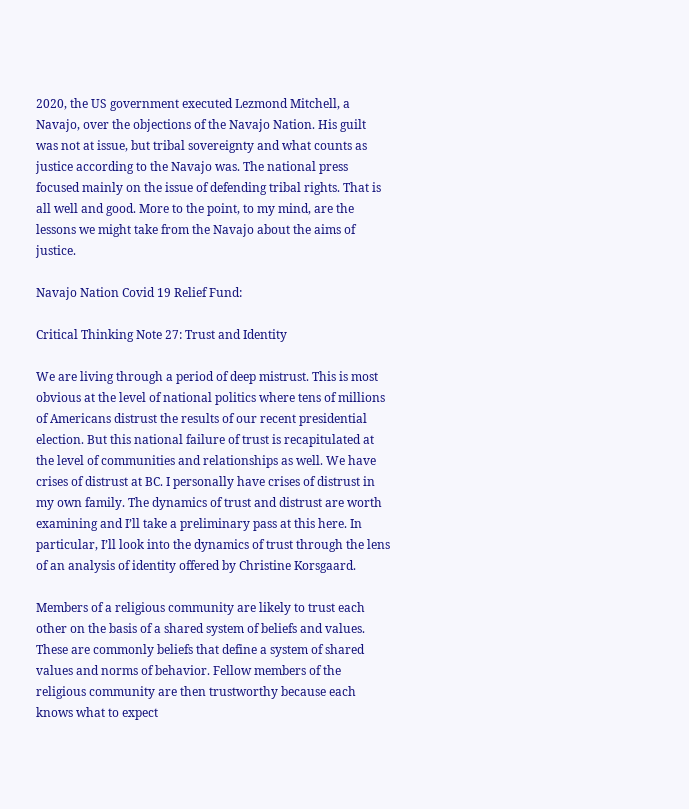2020, the US government executed Lezmond Mitchell, a Navajo, over the objections of the Navajo Nation. His guilt was not at issue, but tribal sovereignty and what counts as justice according to the Navajo was. The national press focused mainly on the issue of defending tribal rights. That is all well and good. More to the point, to my mind, are the lessons we might take from the Navajo about the aims of justice.

Navajo Nation Covid 19 Relief Fund:

Critical Thinking Note 27: Trust and Identity

We are living through a period of deep mistrust. This is most obvious at the level of national politics where tens of millions of Americans distrust the results of our recent presidential election. But this national failure of trust is recapitulated at the level of communities and relationships as well. We have crises of distrust at BC. I personally have crises of distrust in my own family. The dynamics of trust and distrust are worth examining and I’ll take a preliminary pass at this here. In particular, I’ll look into the dynamics of trust through the lens of an analysis of identity offered by Christine Korsgaard.

Members of a religious community are likely to trust each other on the basis of a shared system of beliefs and values. These are commonly beliefs that define a system of shared values and norms of behavior. Fellow members of the religious community are then trustworthy because each knows what to expect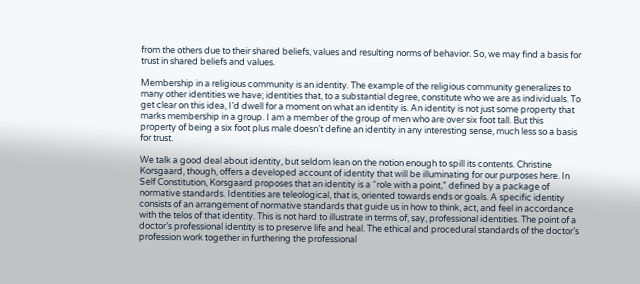from the others due to their shared beliefs, values and resulting norms of behavior. So, we may find a basis for trust in shared beliefs and values.

Membership in a religious community is an identity. The example of the religious community generalizes to many other identities we have; identities that, to a substantial degree, constitute who we are as individuals. To get clear on this idea, I’d dwell for a moment on what an identity is. An identity is not just some property that marks membership in a group. I am a member of the group of men who are over six foot tall. But this property of being a six foot plus male doesn’t define an identity in any interesting sense, much less so a basis for trust.

We talk a good deal about identity, but seldom lean on the notion enough to spill its contents. Christine Korsgaard, though, offers a developed account of identity that will be illuminating for our purposes here. In Self Constitution, Korsgaard proposes that an identity is a “role with a point,” defined by a package of normative standards. Identities are teleological, that is, oriented towards ends or goals. A specific identity consists of an arrangement of normative standards that guide us in how to think, act, and feel in accordance with the telos of that identity. This is not hard to illustrate in terms of, say, professional identities. The point of a doctor’s professional identity is to preserve life and heal. The ethical and procedural standards of the doctor’s profession work together in furthering the professional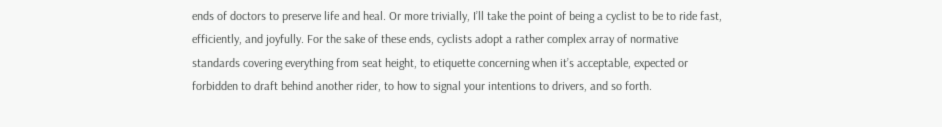ends of doctors to preserve life and heal. Or more trivially, I’ll take the point of being a cyclist to be to ride fast, efficiently, and joyfully. For the sake of these ends, cyclists adopt a rather complex array of normative standards covering everything from seat height, to etiquette concerning when it’s acceptable, expected or forbidden to draft behind another rider, to how to signal your intentions to drivers, and so forth.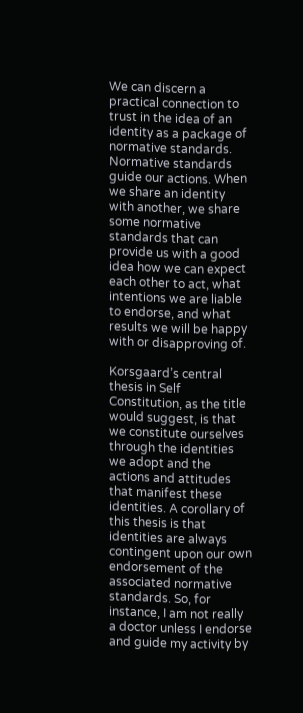We can discern a practical connection to trust in the idea of an identity as a package of normative standards. Normative standards guide our actions. When we share an identity with another, we share some normative standards that can provide us with a good idea how we can expect each other to act, what intentions we are liable to endorse, and what results we will be happy with or disapproving of.

Korsgaard’s central thesis in Self Constitution, as the title would suggest, is that we constitute ourselves through the identities we adopt and the actions and attitudes that manifest these identities. A corollary of this thesis is that identities are always contingent upon our own endorsement of the associated normative standards. So, for instance, I am not really a doctor unless I endorse and guide my activity by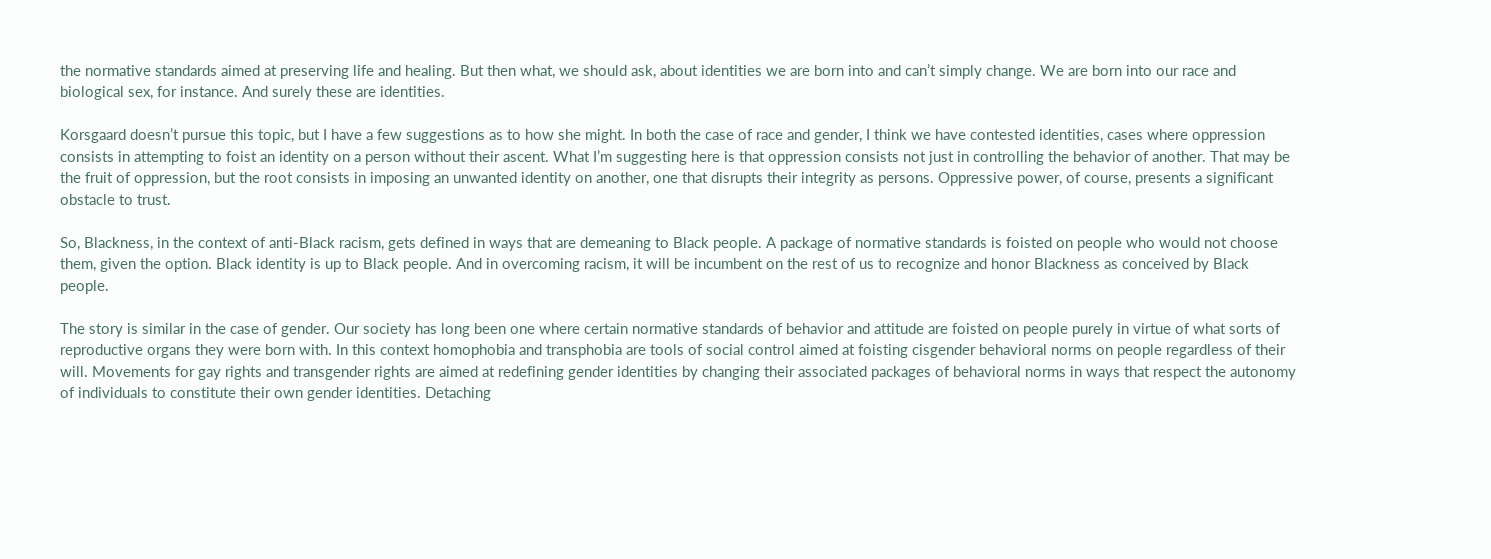the normative standards aimed at preserving life and healing. But then what, we should ask, about identities we are born into and can’t simply change. We are born into our race and biological sex, for instance. And surely these are identities.

Korsgaard doesn’t pursue this topic, but I have a few suggestions as to how she might. In both the case of race and gender, I think we have contested identities, cases where oppression consists in attempting to foist an identity on a person without their ascent. What I’m suggesting here is that oppression consists not just in controlling the behavior of another. That may be the fruit of oppression, but the root consists in imposing an unwanted identity on another, one that disrupts their integrity as persons. Oppressive power, of course, presents a significant obstacle to trust.

So, Blackness, in the context of anti-Black racism, gets defined in ways that are demeaning to Black people. A package of normative standards is foisted on people who would not choose them, given the option. Black identity is up to Black people. And in overcoming racism, it will be incumbent on the rest of us to recognize and honor Blackness as conceived by Black people.

The story is similar in the case of gender. Our society has long been one where certain normative standards of behavior and attitude are foisted on people purely in virtue of what sorts of reproductive organs they were born with. In this context homophobia and transphobia are tools of social control aimed at foisting cisgender behavioral norms on people regardless of their will. Movements for gay rights and transgender rights are aimed at redefining gender identities by changing their associated packages of behavioral norms in ways that respect the autonomy of individuals to constitute their own gender identities. Detaching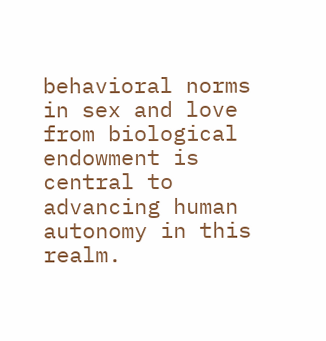behavioral norms in sex and love from biological endowment is central to advancing human autonomy in this realm.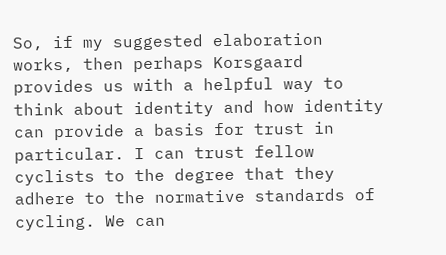So, if my suggested elaboration works, then perhaps Korsgaard provides us with a helpful way to think about identity and how identity can provide a basis for trust in particular. I can trust fellow cyclists to the degree that they adhere to the normative standards of cycling. We can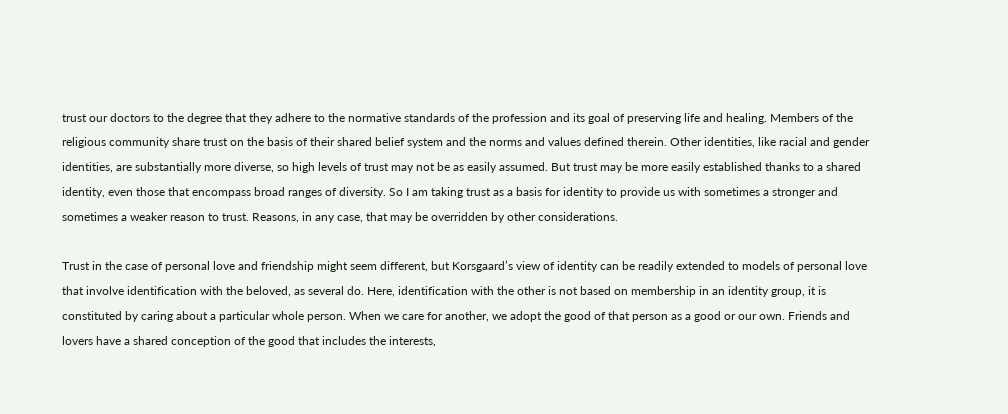trust our doctors to the degree that they adhere to the normative standards of the profession and its goal of preserving life and healing. Members of the religious community share trust on the basis of their shared belief system and the norms and values defined therein. Other identities, like racial and gender identities, are substantially more diverse, so high levels of trust may not be as easily assumed. But trust may be more easily established thanks to a shared identity, even those that encompass broad ranges of diversity. So I am taking trust as a basis for identity to provide us with sometimes a stronger and sometimes a weaker reason to trust. Reasons, in any case, that may be overridden by other considerations.

Trust in the case of personal love and friendship might seem different, but Korsgaard’s view of identity can be readily extended to models of personal love that involve identification with the beloved, as several do. Here, identification with the other is not based on membership in an identity group, it is constituted by caring about a particular whole person. When we care for another, we adopt the good of that person as a good or our own. Friends and lovers have a shared conception of the good that includes the interests,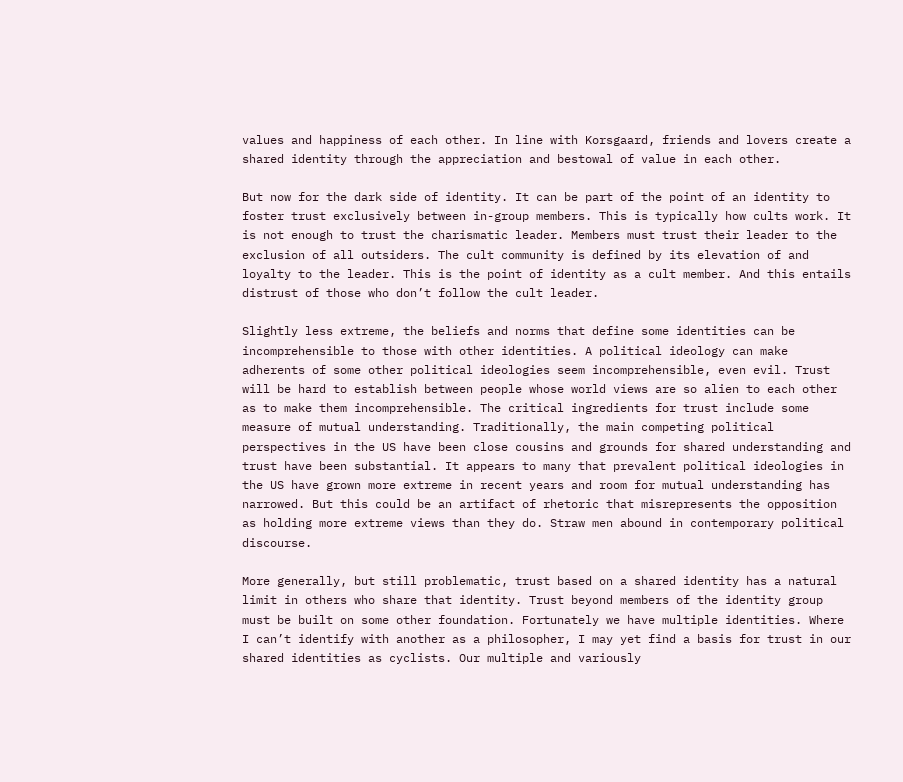values and happiness of each other. In line with Korsgaard, friends and lovers create a shared identity through the appreciation and bestowal of value in each other.

But now for the dark side of identity. It can be part of the point of an identity to foster trust exclusively between in-group members. This is typically how cults work. It is not enough to trust the charismatic leader. Members must trust their leader to the exclusion of all outsiders. The cult community is defined by its elevation of and loyalty to the leader. This is the point of identity as a cult member. And this entails distrust of those who don’t follow the cult leader.

Slightly less extreme, the beliefs and norms that define some identities can be incomprehensible to those with other identities. A political ideology can make adherents of some other political ideologies seem incomprehensible, even evil. Trust will be hard to establish between people whose world views are so alien to each other as to make them incomprehensible. The critical ingredients for trust include some measure of mutual understanding. Traditionally, the main competing political perspectives in the US have been close cousins and grounds for shared understanding and trust have been substantial. It appears to many that prevalent political ideologies in the US have grown more extreme in recent years and room for mutual understanding has narrowed. But this could be an artifact of rhetoric that misrepresents the opposition as holding more extreme views than they do. Straw men abound in contemporary political discourse.

More generally, but still problematic, trust based on a shared identity has a natural limit in others who share that identity. Trust beyond members of the identity group must be built on some other foundation. Fortunately we have multiple identities. Where I can’t identify with another as a philosopher, I may yet find a basis for trust in our shared identities as cyclists. Our multiple and variously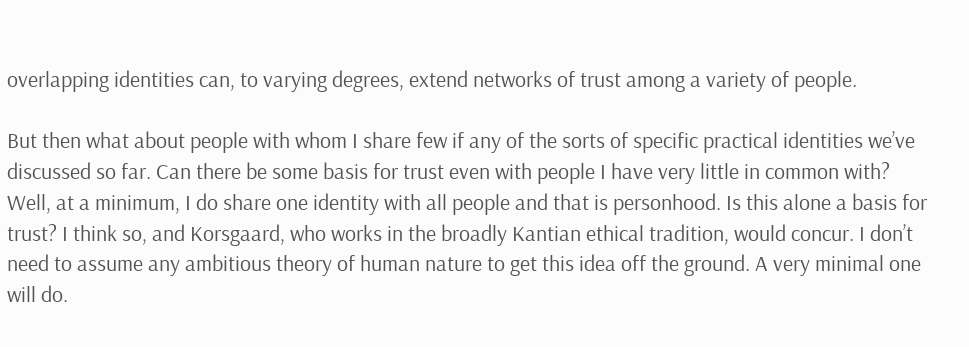overlapping identities can, to varying degrees, extend networks of trust among a variety of people.

But then what about people with whom I share few if any of the sorts of specific practical identities we’ve discussed so far. Can there be some basis for trust even with people I have very little in common with? Well, at a minimum, I do share one identity with all people and that is personhood. Is this alone a basis for trust? I think so, and Korsgaard, who works in the broadly Kantian ethical tradition, would concur. I don’t need to assume any ambitious theory of human nature to get this idea off the ground. A very minimal one will do.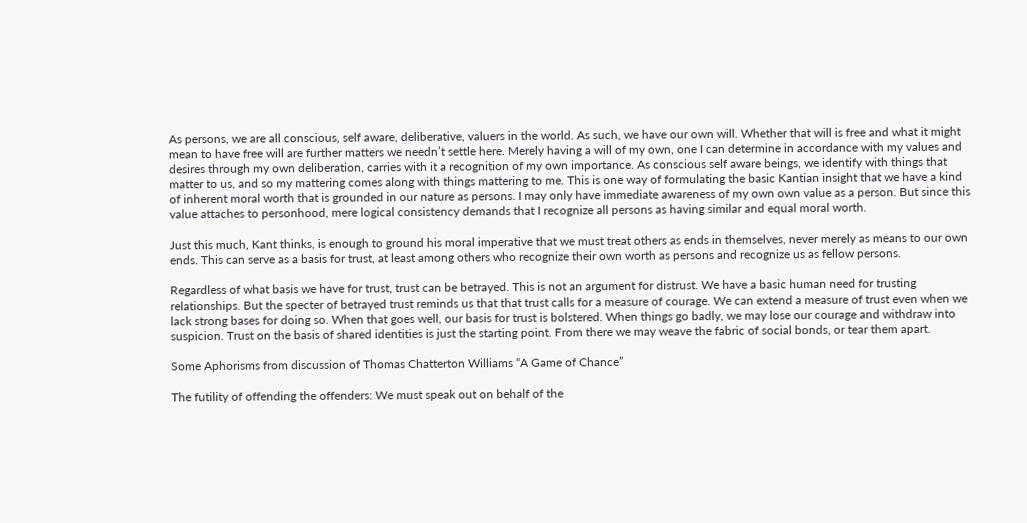As persons, we are all conscious, self aware, deliberative, valuers in the world. As such, we have our own will. Whether that will is free and what it might mean to have free will are further matters we needn’t settle here. Merely having a will of my own, one I can determine in accordance with my values and desires through my own deliberation, carries with it a recognition of my own importance. As conscious self aware beings, we identify with things that matter to us, and so my mattering comes along with things mattering to me. This is one way of formulating the basic Kantian insight that we have a kind of inherent moral worth that is grounded in our nature as persons. I may only have immediate awareness of my own own value as a person. But since this value attaches to personhood, mere logical consistency demands that I recognize all persons as having similar and equal moral worth.

Just this much, Kant thinks, is enough to ground his moral imperative that we must treat others as ends in themselves, never merely as means to our own ends. This can serve as a basis for trust, at least among others who recognize their own worth as persons and recognize us as fellow persons.

Regardless of what basis we have for trust, trust can be betrayed. This is not an argument for distrust. We have a basic human need for trusting relationships. But the specter of betrayed trust reminds us that that trust calls for a measure of courage. We can extend a measure of trust even when we lack strong bases for doing so. When that goes well, our basis for trust is bolstered. When things go badly, we may lose our courage and withdraw into suspicion. Trust on the basis of shared identities is just the starting point. From there we may weave the fabric of social bonds, or tear them apart.

Some Aphorisms from discussion of Thomas Chatterton Williams “A Game of Chance”

The futility of offending the offenders: We must speak out on behalf of the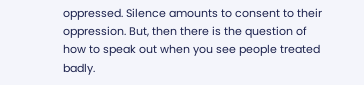oppressed. Silence amounts to consent to their oppression. But, then there is the question of how to speak out when you see people treated badly.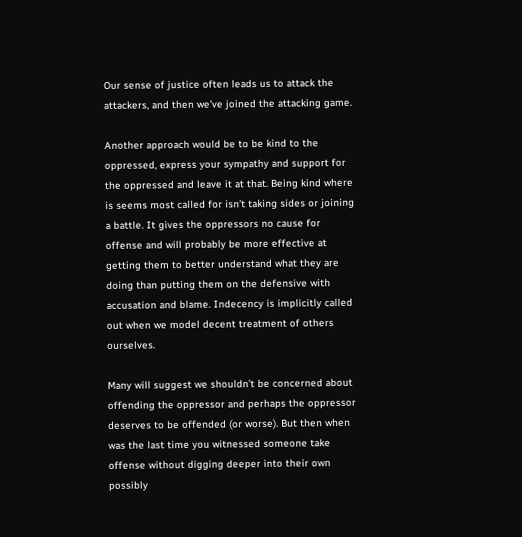Our sense of justice often leads us to attack the attackers, and then we’ve joined the attacking game.

Another approach would be to be kind to the oppressed, express your sympathy and support for the oppressed and leave it at that. Being kind where is seems most called for isn’t taking sides or joining a battle. It gives the oppressors no cause for offense and will probably be more effective at getting them to better understand what they are doing than putting them on the defensive with accusation and blame. Indecency is implicitly called out when we model decent treatment of others ourselves.

Many will suggest we shouldn’t be concerned about offending the oppressor and perhaps the oppressor deserves to be offended (or worse). But then when was the last time you witnessed someone take offense without digging deeper into their own possibly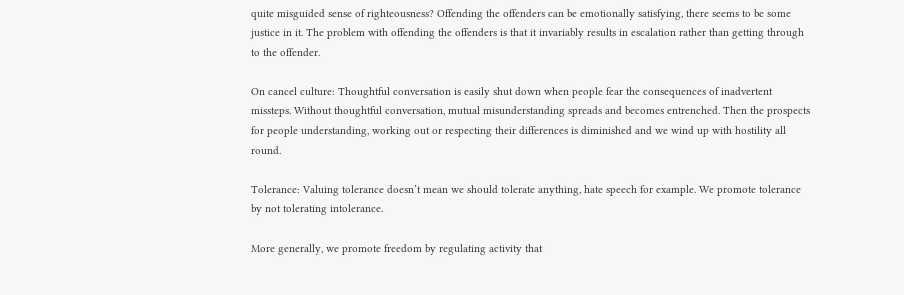quite misguided sense of righteousness? Offending the offenders can be emotionally satisfying, there seems to be some justice in it. The problem with offending the offenders is that it invariably results in escalation rather than getting through to the offender.

On cancel culture: Thoughtful conversation is easily shut down when people fear the consequences of inadvertent missteps. Without thoughtful conversation, mutual misunderstanding spreads and becomes entrenched. Then the prospects for people understanding, working out or respecting their differences is diminished and we wind up with hostility all round.

Tolerance: Valuing tolerance doesn’t mean we should tolerate anything, hate speech for example. We promote tolerance by not tolerating intolerance.

More generally, we promote freedom by regulating activity that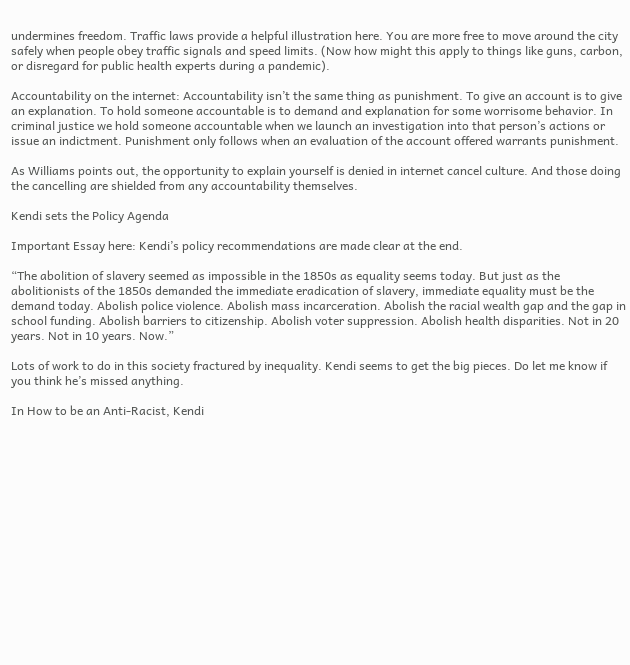undermines freedom. Traffic laws provide a helpful illustration here. You are more free to move around the city safely when people obey traffic signals and speed limits. (Now how might this apply to things like guns, carbon, or disregard for public health experts during a pandemic).

Accountability on the internet: Accountability isn’t the same thing as punishment. To give an account is to give an explanation. To hold someone accountable is to demand and explanation for some worrisome behavior. In criminal justice we hold someone accountable when we launch an investigation into that person’s actions or issue an indictment. Punishment only follows when an evaluation of the account offered warrants punishment.

As Williams points out, the opportunity to explain yourself is denied in internet cancel culture. And those doing the cancelling are shielded from any accountability themselves.

Kendi sets the Policy Agenda

Important Essay here: Kendi’s policy recommendations are made clear at the end.

“The abolition of slavery seemed as impossible in the 1850s as equality seems today. But just as the abolitionists of the 1850s demanded the immediate eradication of slavery, immediate equality must be the demand today. Abolish police violence. Abolish mass incarceration. Abolish the racial wealth gap and the gap in school funding. Abolish barriers to citizenship. Abolish voter suppression. Abolish health disparities. Not in 20 years. Not in 10 years. Now.”

Lots of work to do in this society fractured by inequality. Kendi seems to get the big pieces. Do let me know if you think he’s missed anything.

In How to be an Anti-Racist, Kendi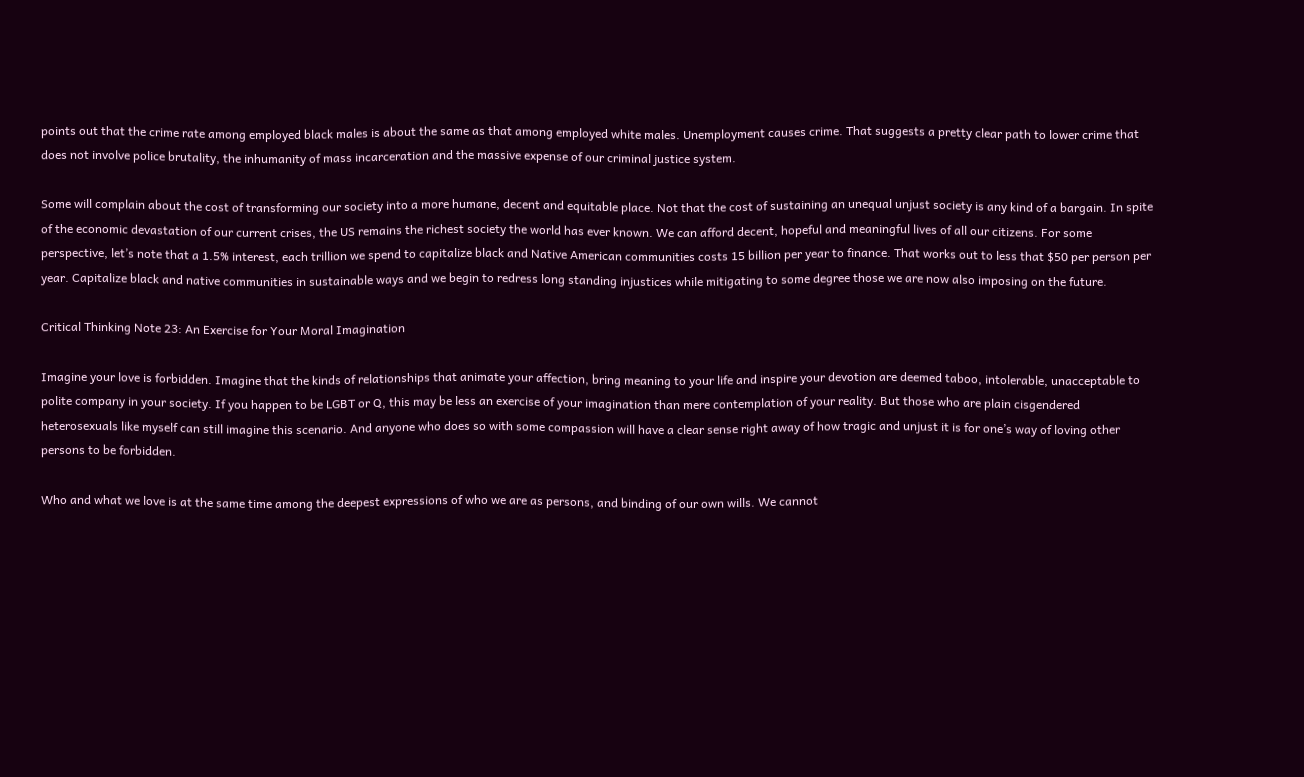points out that the crime rate among employed black males is about the same as that among employed white males. Unemployment causes crime. That suggests a pretty clear path to lower crime that does not involve police brutality, the inhumanity of mass incarceration and the massive expense of our criminal justice system.

Some will complain about the cost of transforming our society into a more humane, decent and equitable place. Not that the cost of sustaining an unequal unjust society is any kind of a bargain. In spite of the economic devastation of our current crises, the US remains the richest society the world has ever known. We can afford decent, hopeful and meaningful lives of all our citizens. For some perspective, let’s note that a 1.5% interest, each trillion we spend to capitalize black and Native American communities costs 15 billion per year to finance. That works out to less that $50 per person per year. Capitalize black and native communities in sustainable ways and we begin to redress long standing injustices while mitigating to some degree those we are now also imposing on the future.

Critical Thinking Note 23: An Exercise for Your Moral Imagination

Imagine your love is forbidden. Imagine that the kinds of relationships that animate your affection, bring meaning to your life and inspire your devotion are deemed taboo, intolerable, unacceptable to polite company in your society. If you happen to be LGBT or Q, this may be less an exercise of your imagination than mere contemplation of your reality. But those who are plain cisgendered heterosexuals like myself can still imagine this scenario. And anyone who does so with some compassion will have a clear sense right away of how tragic and unjust it is for one’s way of loving other persons to be forbidden.

Who and what we love is at the same time among the deepest expressions of who we are as persons, and binding of our own wills. We cannot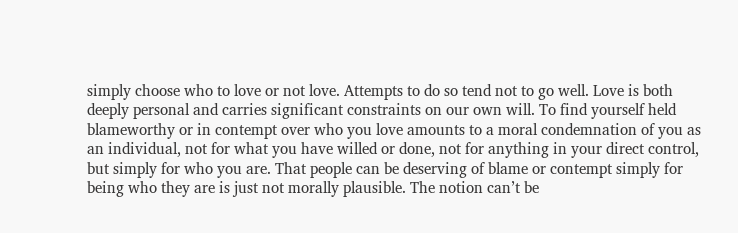simply choose who to love or not love. Attempts to do so tend not to go well. Love is both deeply personal and carries significant constraints on our own will. To find yourself held blameworthy or in contempt over who you love amounts to a moral condemnation of you as an individual, not for what you have willed or done, not for anything in your direct control, but simply for who you are. That people can be deserving of blame or contempt simply for being who they are is just not morally plausible. The notion can’t be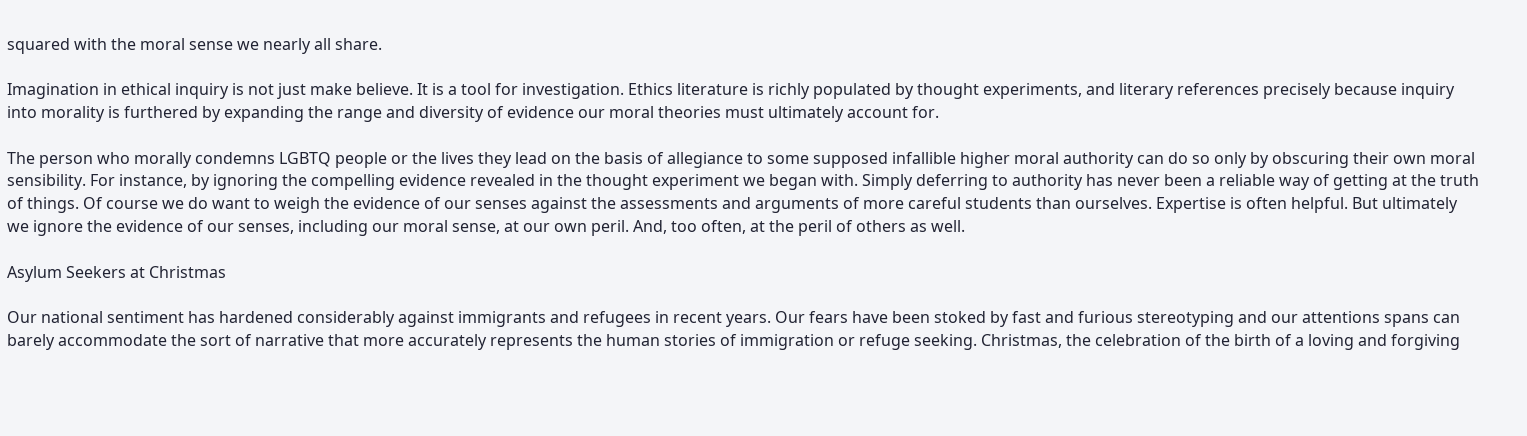squared with the moral sense we nearly all share.

Imagination in ethical inquiry is not just make believe. It is a tool for investigation. Ethics literature is richly populated by thought experiments, and literary references precisely because inquiry into morality is furthered by expanding the range and diversity of evidence our moral theories must ultimately account for.

The person who morally condemns LGBTQ people or the lives they lead on the basis of allegiance to some supposed infallible higher moral authority can do so only by obscuring their own moral sensibility. For instance, by ignoring the compelling evidence revealed in the thought experiment we began with. Simply deferring to authority has never been a reliable way of getting at the truth of things. Of course we do want to weigh the evidence of our senses against the assessments and arguments of more careful students than ourselves. Expertise is often helpful. But ultimately we ignore the evidence of our senses, including our moral sense, at our own peril. And, too often, at the peril of others as well.

Asylum Seekers at Christmas

Our national sentiment has hardened considerably against immigrants and refugees in recent years. Our fears have been stoked by fast and furious stereotyping and our attentions spans can barely accommodate the sort of narrative that more accurately represents the human stories of immigration or refuge seeking. Christmas, the celebration of the birth of a loving and forgiving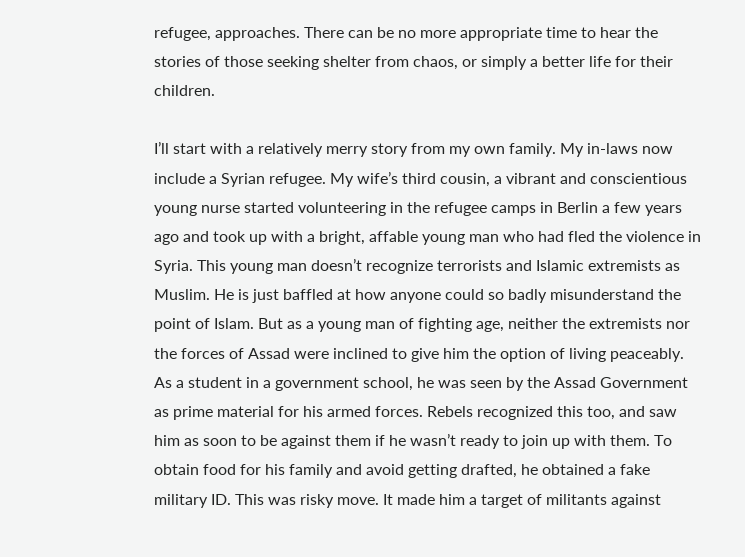refugee, approaches. There can be no more appropriate time to hear the stories of those seeking shelter from chaos, or simply a better life for their children.

I’ll start with a relatively merry story from my own family. My in-laws now include a Syrian refugee. My wife’s third cousin, a vibrant and conscientious young nurse started volunteering in the refugee camps in Berlin a few years ago and took up with a bright, affable young man who had fled the violence in Syria. This young man doesn’t recognize terrorists and Islamic extremists as Muslim. He is just baffled at how anyone could so badly misunderstand the point of Islam. But as a young man of fighting age, neither the extremists nor the forces of Assad were inclined to give him the option of living peaceably. As a student in a government school, he was seen by the Assad Government as prime material for his armed forces. Rebels recognized this too, and saw him as soon to be against them if he wasn’t ready to join up with them. To obtain food for his family and avoid getting drafted, he obtained a fake military ID. This was risky move. It made him a target of militants against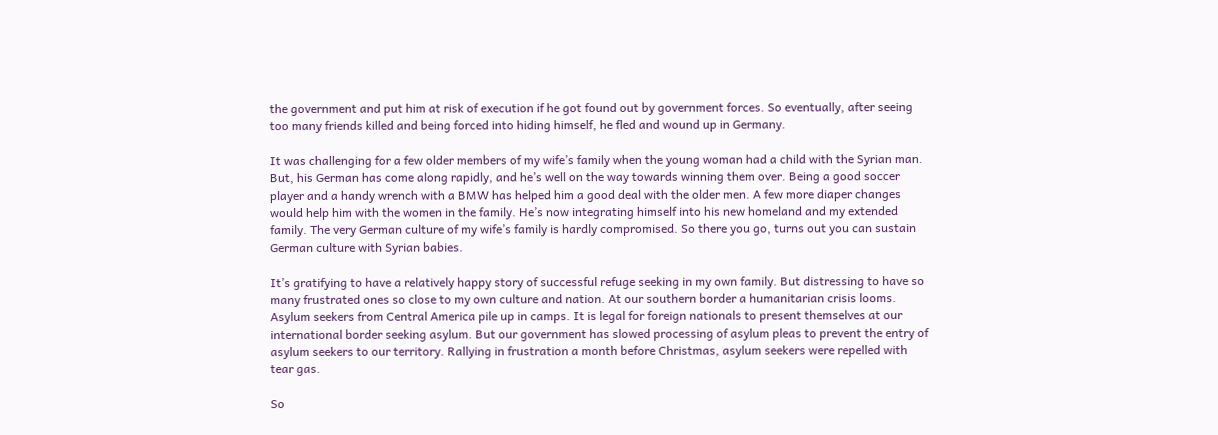the government and put him at risk of execution if he got found out by government forces. So eventually, after seeing too many friends killed and being forced into hiding himself, he fled and wound up in Germany.

It was challenging for a few older members of my wife’s family when the young woman had a child with the Syrian man. But, his German has come along rapidly, and he’s well on the way towards winning them over. Being a good soccer player and a handy wrench with a BMW has helped him a good deal with the older men. A few more diaper changes would help him with the women in the family. He’s now integrating himself into his new homeland and my extended family. The very German culture of my wife’s family is hardly compromised. So there you go, turns out you can sustain German culture with Syrian babies.

It’s gratifying to have a relatively happy story of successful refuge seeking in my own family. But distressing to have so many frustrated ones so close to my own culture and nation. At our southern border a humanitarian crisis looms. Asylum seekers from Central America pile up in camps. It is legal for foreign nationals to present themselves at our international border seeking asylum. But our government has slowed processing of asylum pleas to prevent the entry of asylum seekers to our territory. Rallying in frustration a month before Christmas, asylum seekers were repelled with tear gas.

So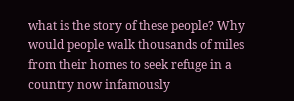what is the story of these people? Why would people walk thousands of miles from their homes to seek refuge in a country now infamously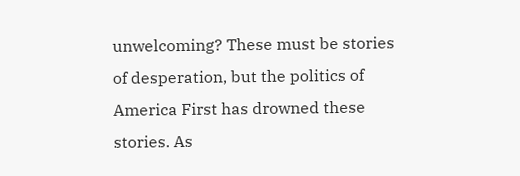unwelcoming? These must be stories of desperation, but the politics of America First has drowned these stories. As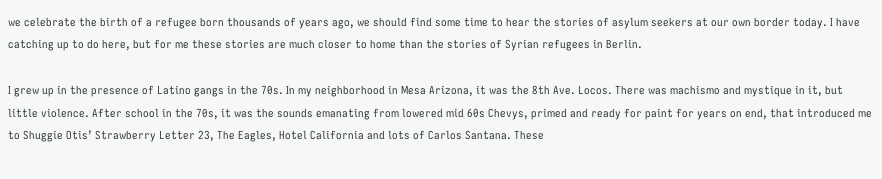we celebrate the birth of a refugee born thousands of years ago, we should find some time to hear the stories of asylum seekers at our own border today. I have catching up to do here, but for me these stories are much closer to home than the stories of Syrian refugees in Berlin.

I grew up in the presence of Latino gangs in the 70s. In my neighborhood in Mesa Arizona, it was the 8th Ave. Locos. There was machismo and mystique in it, but little violence. After school in the 70s, it was the sounds emanating from lowered mid 60s Chevys, primed and ready for paint for years on end, that introduced me to Shuggie Otis’ Strawberry Letter 23, The Eagles, Hotel California and lots of Carlos Santana. These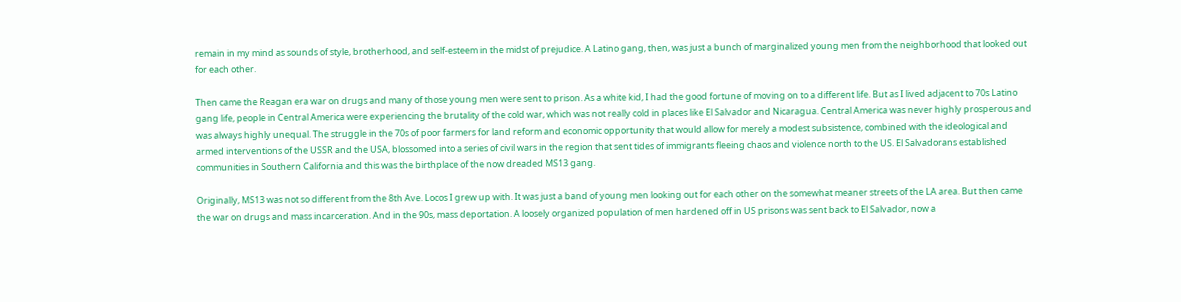remain in my mind as sounds of style, brotherhood, and self-esteem in the midst of prejudice. A Latino gang, then, was just a bunch of marginalized young men from the neighborhood that looked out for each other.

Then came the Reagan era war on drugs and many of those young men were sent to prison. As a white kid, I had the good fortune of moving on to a different life. But as I lived adjacent to 70s Latino gang life, people in Central America were experiencing the brutality of the cold war, which was not really cold in places like El Salvador and Nicaragua. Central America was never highly prosperous and was always highly unequal. The struggle in the 70s of poor farmers for land reform and economic opportunity that would allow for merely a modest subsistence, combined with the ideological and armed interventions of the USSR and the USA, blossomed into a series of civil wars in the region that sent tides of immigrants fleeing chaos and violence north to the US. El Salvadorans established communities in Southern California and this was the birthplace of the now dreaded MS13 gang.

Originally, MS13 was not so different from the 8th Ave. Locos I grew up with. It was just a band of young men looking out for each other on the somewhat meaner streets of the LA area. But then came the war on drugs and mass incarceration. And in the 90s, mass deportation. A loosely organized population of men hardened off in US prisons was sent back to El Salvador, now a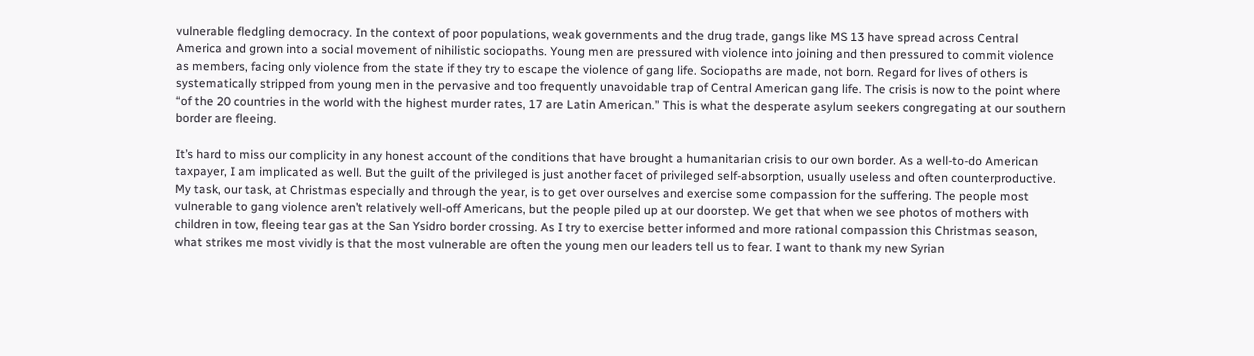vulnerable fledgling democracy. In the context of poor populations, weak governments and the drug trade, gangs like MS 13 have spread across Central America and grown into a social movement of nihilistic sociopaths. Young men are pressured with violence into joining and then pressured to commit violence as members, facing only violence from the state if they try to escape the violence of gang life. Sociopaths are made, not born. Regard for lives of others is systematically stripped from young men in the pervasive and too frequently unavoidable trap of Central American gang life. The crisis is now to the point where “of the 20 countries in the world with the highest murder rates, 17 are Latin American.” This is what the desperate asylum seekers congregating at our southern border are fleeing.

It’s hard to miss our complicity in any honest account of the conditions that have brought a humanitarian crisis to our own border. As a well-to-do American taxpayer, I am implicated as well. But the guilt of the privileged is just another facet of privileged self-absorption, usually useless and often counterproductive. My task, our task, at Christmas especially and through the year, is to get over ourselves and exercise some compassion for the suffering. The people most vulnerable to gang violence aren’t relatively well-off Americans, but the people piled up at our doorstep. We get that when we see photos of mothers with children in tow, fleeing tear gas at the San Ysidro border crossing. As I try to exercise better informed and more rational compassion this Christmas season, what strikes me most vividly is that the most vulnerable are often the young men our leaders tell us to fear. I want to thank my new Syrian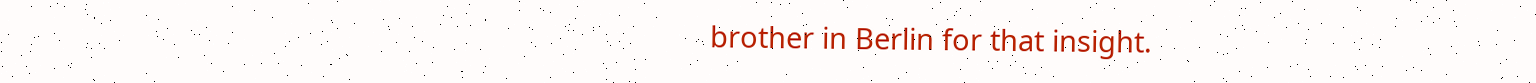brother in Berlin for that insight.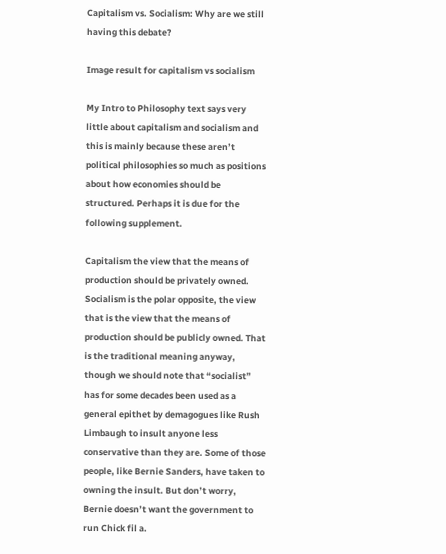Capitalism vs. Socialism: Why are we still having this debate?

Image result for capitalism vs socialism

My Intro to Philosophy text says very little about capitalism and socialism and this is mainly because these aren’t political philosophies so much as positions about how economies should be structured. Perhaps it is due for the following supplement.

Capitalism the view that the means of production should be privately owned. Socialism is the polar opposite, the view that is the view that the means of production should be publicly owned. That is the traditional meaning anyway, though we should note that “socialist” has for some decades been used as a general epithet by demagogues like Rush Limbaugh to insult anyone less conservative than they are. Some of those people, like Bernie Sanders, have taken to owning the insult. But don’t worry, Bernie doesn’t want the government to run Chick fil a.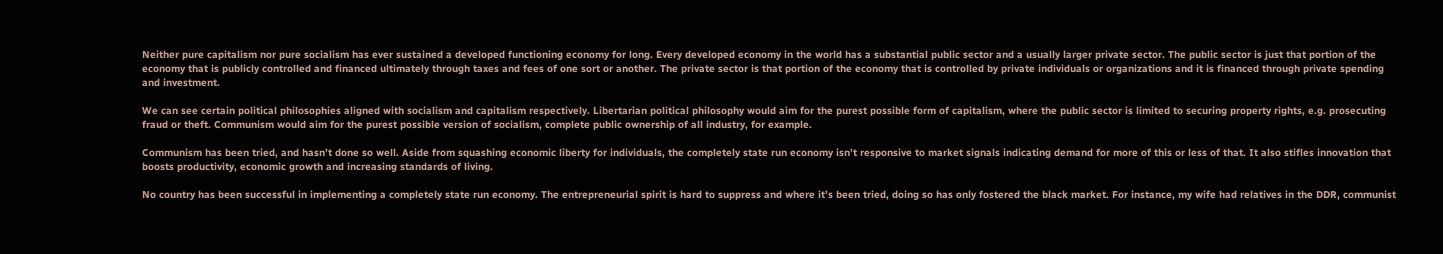Neither pure capitalism nor pure socialism has ever sustained a developed functioning economy for long. Every developed economy in the world has a substantial public sector and a usually larger private sector. The public sector is just that portion of the economy that is publicly controlled and financed ultimately through taxes and fees of one sort or another. The private sector is that portion of the economy that is controlled by private individuals or organizations and it is financed through private spending and investment.

We can see certain political philosophies aligned with socialism and capitalism respectively. Libertarian political philosophy would aim for the purest possible form of capitalism, where the public sector is limited to securing property rights, e.g. prosecuting fraud or theft. Communism would aim for the purest possible version of socialism, complete public ownership of all industry, for example.

Communism has been tried, and hasn’t done so well. Aside from squashing economic liberty for individuals, the completely state run economy isn’t responsive to market signals indicating demand for more of this or less of that. It also stifles innovation that boosts productivity, economic growth and increasing standards of living.

No country has been successful in implementing a completely state run economy. The entrepreneurial spirit is hard to suppress and where it’s been tried, doing so has only fostered the black market. For instance, my wife had relatives in the DDR, communist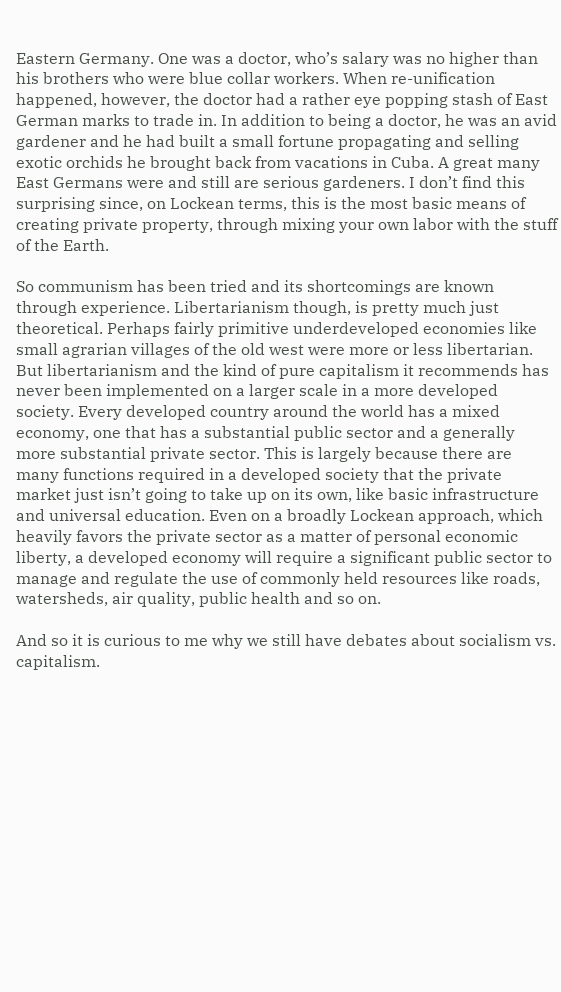Eastern Germany. One was a doctor, who’s salary was no higher than his brothers who were blue collar workers. When re-unification happened, however, the doctor had a rather eye popping stash of East German marks to trade in. In addition to being a doctor, he was an avid gardener and he had built a small fortune propagating and selling exotic orchids he brought back from vacations in Cuba. A great many East Germans were and still are serious gardeners. I don’t find this surprising since, on Lockean terms, this is the most basic means of creating private property, through mixing your own labor with the stuff of the Earth.

So communism has been tried and its shortcomings are known through experience. Libertarianism though, is pretty much just theoretical. Perhaps fairly primitive underdeveloped economies like small agrarian villages of the old west were more or less libertarian. But libertarianism and the kind of pure capitalism it recommends has never been implemented on a larger scale in a more developed society. Every developed country around the world has a mixed economy, one that has a substantial public sector and a generally more substantial private sector. This is largely because there are many functions required in a developed society that the private market just isn’t going to take up on its own, like basic infrastructure and universal education. Even on a broadly Lockean approach, which heavily favors the private sector as a matter of personal economic liberty, a developed economy will require a significant public sector to manage and regulate the use of commonly held resources like roads, watersheds, air quality, public health and so on.

And so it is curious to me why we still have debates about socialism vs. capitalism.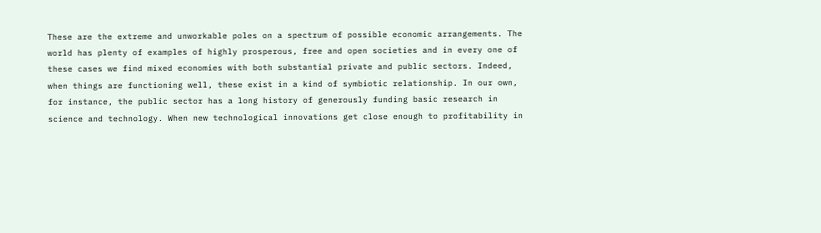These are the extreme and unworkable poles on a spectrum of possible economic arrangements. The world has plenty of examples of highly prosperous, free and open societies and in every one of these cases we find mixed economies with both substantial private and public sectors. Indeed, when things are functioning well, these exist in a kind of symbiotic relationship. In our own, for instance, the public sector has a long history of generously funding basic research in science and technology. When new technological innovations get close enough to profitability in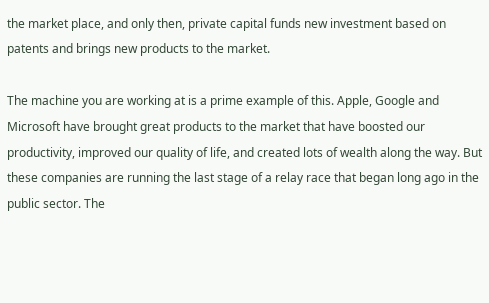the market place, and only then, private capital funds new investment based on patents and brings new products to the market.

The machine you are working at is a prime example of this. Apple, Google and Microsoft have brought great products to the market that have boosted our productivity, improved our quality of life, and created lots of wealth along the way. But these companies are running the last stage of a relay race that began long ago in the public sector. The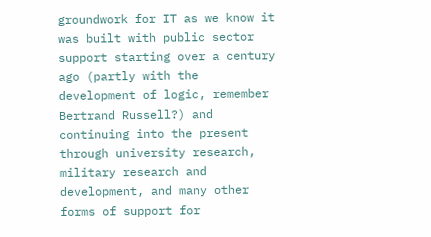groundwork for IT as we know it was built with public sector support starting over a century ago (partly with the development of logic, remember Bertrand Russell?) and continuing into the present through university research, military research and development, and many other forms of support for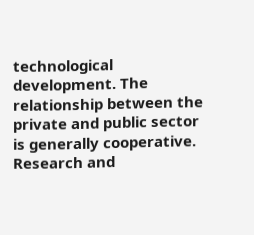technological development. The relationship between the private and public sector is generally cooperative. Research and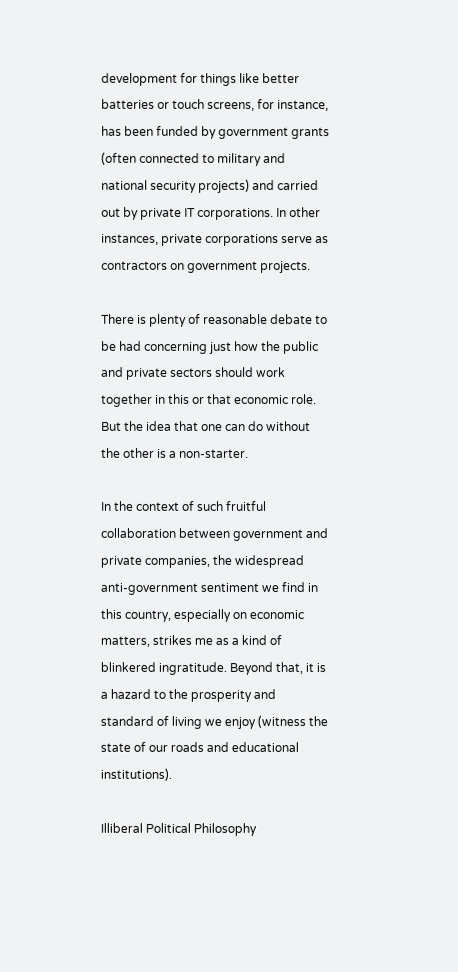development for things like better batteries or touch screens, for instance, has been funded by government grants (often connected to military and national security projects) and carried out by private IT corporations. In other instances, private corporations serve as contractors on government projects.

There is plenty of reasonable debate to be had concerning just how the public and private sectors should work together in this or that economic role. But the idea that one can do without the other is a non-starter.

In the context of such fruitful collaboration between government and private companies, the widespread anti-government sentiment we find in this country, especially on economic matters, strikes me as a kind of blinkered ingratitude. Beyond that, it is a hazard to the prosperity and standard of living we enjoy (witness the state of our roads and educational institutions).

Illiberal Political Philosophy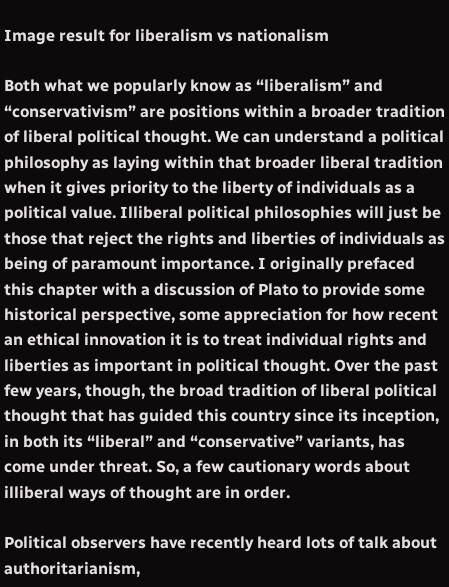Image result for liberalism vs nationalism

Both what we popularly know as “liberalism” and “conservativism” are positions within a broader tradition of liberal political thought. We can understand a political philosophy as laying within that broader liberal tradition when it gives priority to the liberty of individuals as a political value. Illiberal political philosophies will just be those that reject the rights and liberties of individuals as being of paramount importance. I originally prefaced this chapter with a discussion of Plato to provide some historical perspective, some appreciation for how recent an ethical innovation it is to treat individual rights and liberties as important in political thought. Over the past few years, though, the broad tradition of liberal political thought that has guided this country since its inception, in both its “liberal” and “conservative” variants, has come under threat. So, a few cautionary words about illiberal ways of thought are in order.

Political observers have recently heard lots of talk about authoritarianism,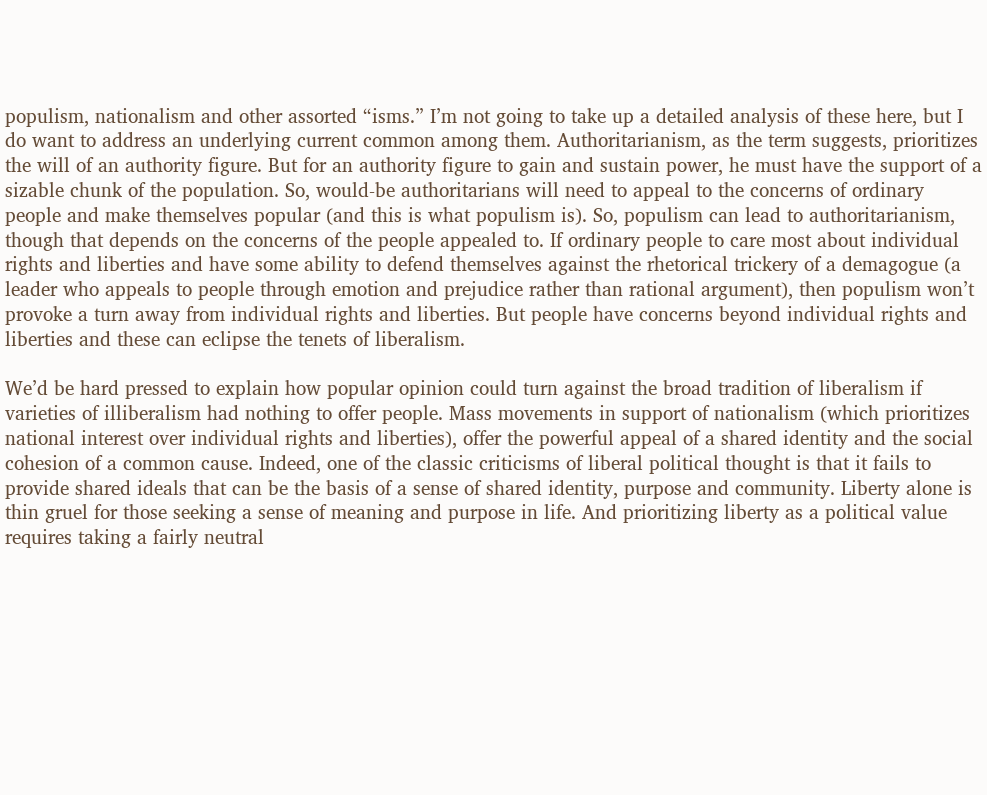populism, nationalism and other assorted “isms.” I’m not going to take up a detailed analysis of these here, but I do want to address an underlying current common among them. Authoritarianism, as the term suggests, prioritizes the will of an authority figure. But for an authority figure to gain and sustain power, he must have the support of a sizable chunk of the population. So, would-be authoritarians will need to appeal to the concerns of ordinary people and make themselves popular (and this is what populism is). So, populism can lead to authoritarianism, though that depends on the concerns of the people appealed to. If ordinary people to care most about individual rights and liberties and have some ability to defend themselves against the rhetorical trickery of a demagogue (a leader who appeals to people through emotion and prejudice rather than rational argument), then populism won’t provoke a turn away from individual rights and liberties. But people have concerns beyond individual rights and liberties and these can eclipse the tenets of liberalism.

We’d be hard pressed to explain how popular opinion could turn against the broad tradition of liberalism if varieties of illiberalism had nothing to offer people. Mass movements in support of nationalism (which prioritizes national interest over individual rights and liberties), offer the powerful appeal of a shared identity and the social cohesion of a common cause. Indeed, one of the classic criticisms of liberal political thought is that it fails to provide shared ideals that can be the basis of a sense of shared identity, purpose and community. Liberty alone is thin gruel for those seeking a sense of meaning and purpose in life. And prioritizing liberty as a political value requires taking a fairly neutral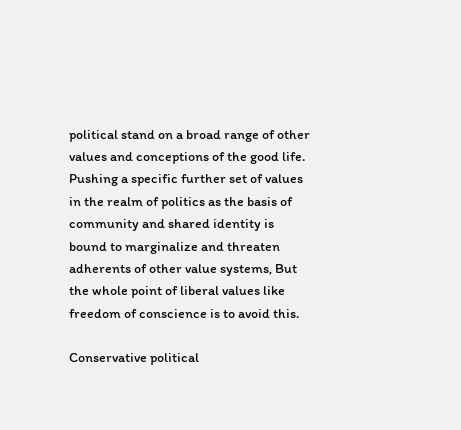political stand on a broad range of other values and conceptions of the good life. Pushing a specific further set of values in the realm of politics as the basis of community and shared identity is bound to marginalize and threaten adherents of other value systems, But the whole point of liberal values like freedom of conscience is to avoid this.

Conservative political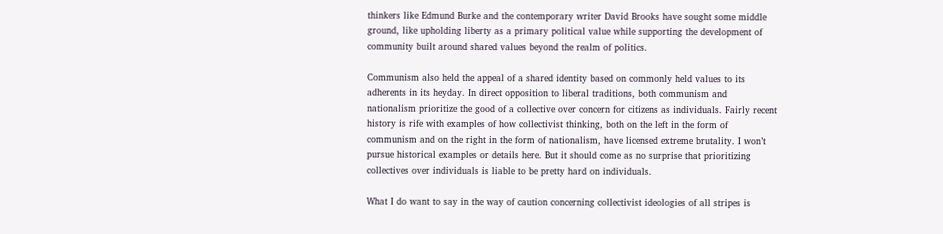thinkers like Edmund Burke and the contemporary writer David Brooks have sought some middle ground, like upholding liberty as a primary political value while supporting the development of community built around shared values beyond the realm of politics.

Communism also held the appeal of a shared identity based on commonly held values to its adherents in its heyday. In direct opposition to liberal traditions, both communism and nationalism prioritize the good of a collective over concern for citizens as individuals. Fairly recent history is rife with examples of how collectivist thinking, both on the left in the form of communism and on the right in the form of nationalism, have licensed extreme brutality. I won’t pursue historical examples or details here. But it should come as no surprise that prioritizing collectives over individuals is liable to be pretty hard on individuals.

What I do want to say in the way of caution concerning collectivist ideologies of all stripes is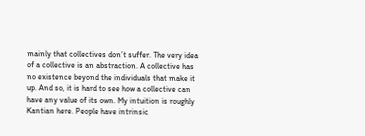mainly that collectives don’t suffer. The very idea of a collective is an abstraction. A collective has no existence beyond the individuals that make it up. And so, it is hard to see how a collective can have any value of its own. My intuition is roughly Kantian here. People have intrinsic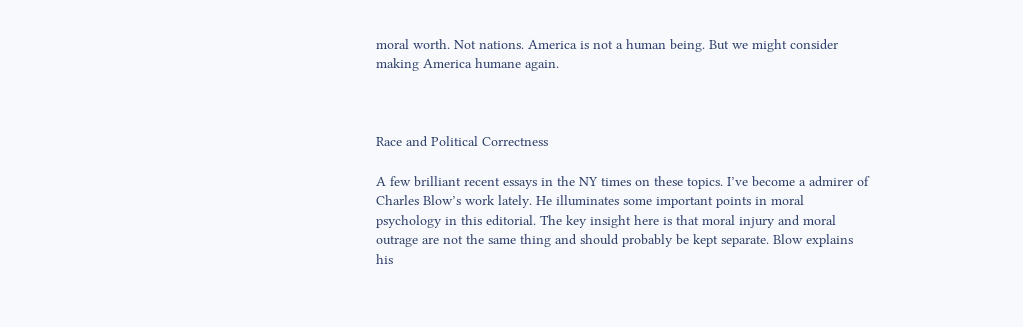moral worth. Not nations. America is not a human being. But we might consider making America humane again.



Race and Political Correctness

A few brilliant recent essays in the NY times on these topics. I’ve become a admirer of Charles Blow’s work lately. He illuminates some important points in moral psychology in this editorial. The key insight here is that moral injury and moral outrage are not the same thing and should probably be kept separate. Blow explains his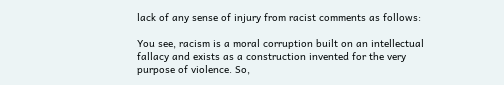lack of any sense of injury from racist comments as follows:

You see, racism is a moral corruption built on an intellectual fallacy and exists as a construction invented for the very purpose of violence. So,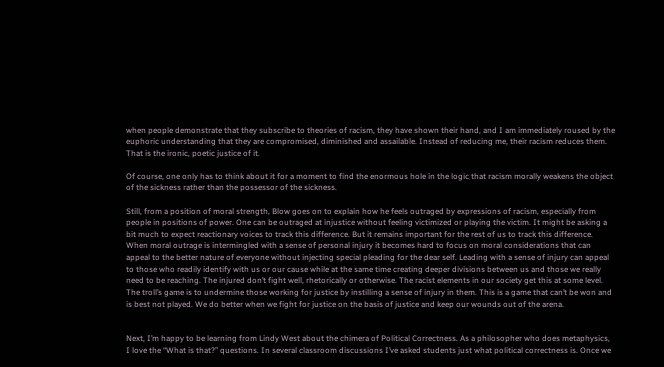when people demonstrate that they subscribe to theories of racism, they have shown their hand, and I am immediately roused by the euphoric understanding that they are compromised, diminished and assailable. Instead of reducing me, their racism reduces them. That is the ironic, poetic justice of it.

Of course, one only has to think about it for a moment to find the enormous hole in the logic that racism morally weakens the object of the sickness rather than the possessor of the sickness.

Still, from a position of moral strength, Blow goes on to explain how he feels outraged by expressions of racism, especially from people in positions of power. One can be outraged at injustice without feeling victimized or playing the victim. It might be asking a bit much to expect reactionary voices to track this difference. But it remains important for the rest of us to track this difference. When moral outrage is intermingled with a sense of personal injury it becomes hard to focus on moral considerations that can appeal to the better nature of everyone without injecting special pleading for the dear self. Leading with a sense of injury can appeal to those who readily identify with us or our cause while at the same time creating deeper divisions between us and those we really need to be reaching. The injured don’t fight well, rhetorically or otherwise. The racist elements in our society get this at some level. The troll’s game is to undermine those working for justice by instilling a sense of injury in them. This is a game that can’t be won and is best not played. We do better when we fight for justice on the basis of justice and keep our wounds out of the arena.


Next, I’m happy to be learning from Lindy West about the chimera of Political Correctness. As a philosopher who does metaphysics, I love the “What is that?” questions. In several classroom discussions I’ve asked students just what political correctness is. Once we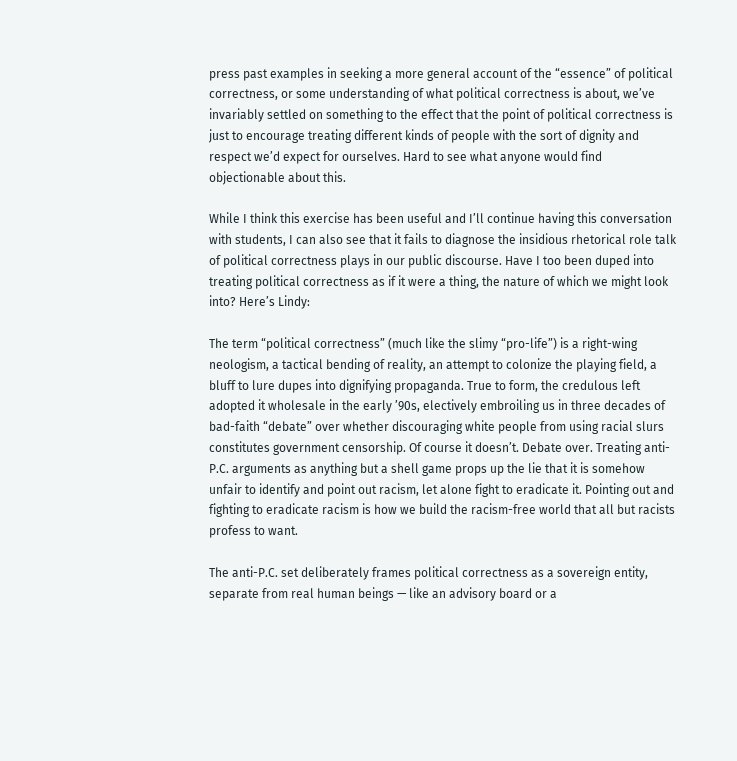press past examples in seeking a more general account of the “essence” of political correctness, or some understanding of what political correctness is about, we’ve invariably settled on something to the effect that the point of political correctness is just to encourage treating different kinds of people with the sort of dignity and respect we’d expect for ourselves. Hard to see what anyone would find objectionable about this.

While I think this exercise has been useful and I’ll continue having this conversation with students, I can also see that it fails to diagnose the insidious rhetorical role talk of political correctness plays in our public discourse. Have I too been duped into treating political correctness as if it were a thing, the nature of which we might look into? Here’s Lindy:

The term “political correctness” (much like the slimy “pro-life”) is a right-wing neologism, a tactical bending of reality, an attempt to colonize the playing field, a bluff to lure dupes into dignifying propaganda. True to form, the credulous left adopted it wholesale in the early ’90s, electively embroiling us in three decades of bad-faith “debate” over whether discouraging white people from using racial slurs constitutes government censorship. Of course it doesn’t. Debate over. Treating anti-P.C. arguments as anything but a shell game props up the lie that it is somehow unfair to identify and point out racism, let alone fight to eradicate it. Pointing out and fighting to eradicate racism is how we build the racism-free world that all but racists profess to want.

The anti-P.C. set deliberately frames political correctness as a sovereign entity, separate from real human beings — like an advisory board or a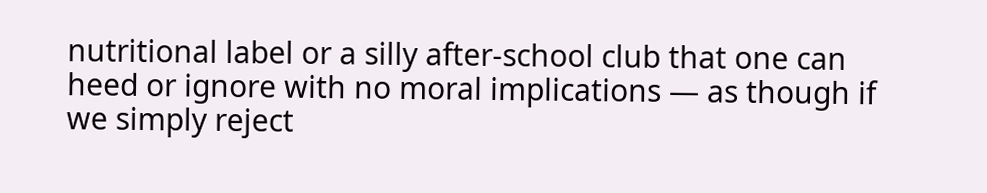nutritional label or a silly after-school club that one can heed or ignore with no moral implications — as though if we simply reject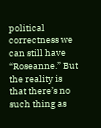political correctness we can still have “Roseanne.” But the reality is that there’s no such thing as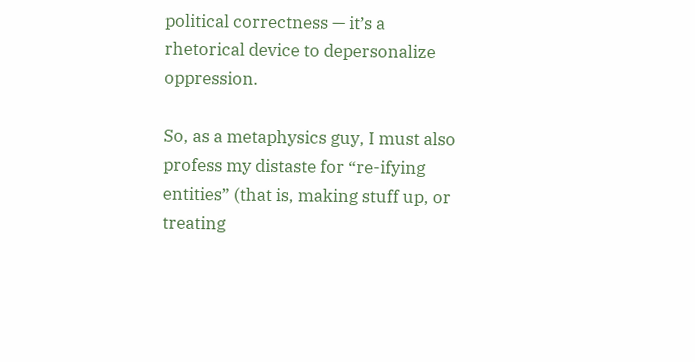political correctness — it’s a rhetorical device to depersonalize oppression.

So, as a metaphysics guy, I must also profess my distaste for “re-ifying entities” (that is, making stuff up, or treating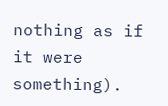nothing as if it were something).